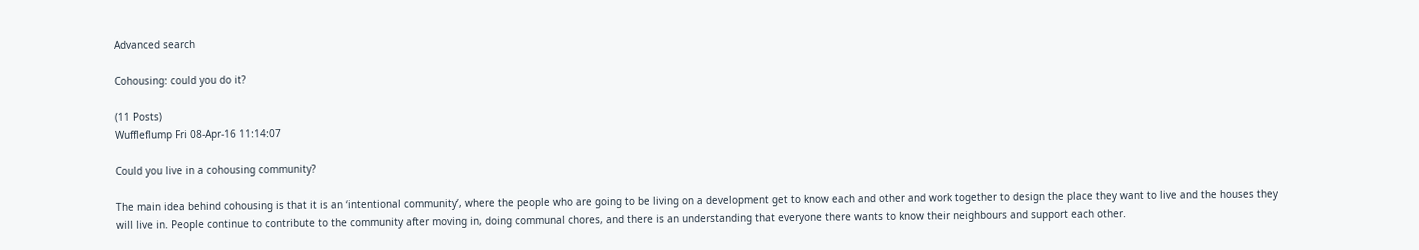Advanced search

Cohousing: could you do it?

(11 Posts)
Wuffleflump Fri 08-Apr-16 11:14:07

Could you live in a cohousing community?

The main idea behind cohousing is that it is an ‘intentional community’, where the people who are going to be living on a development get to know each and other and work together to design the place they want to live and the houses they will live in. People continue to contribute to the community after moving in, doing communal chores, and there is an understanding that everyone there wants to know their neighbours and support each other.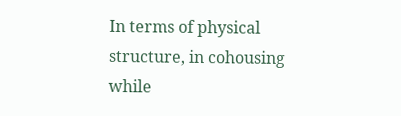In terms of physical structure, in cohousing while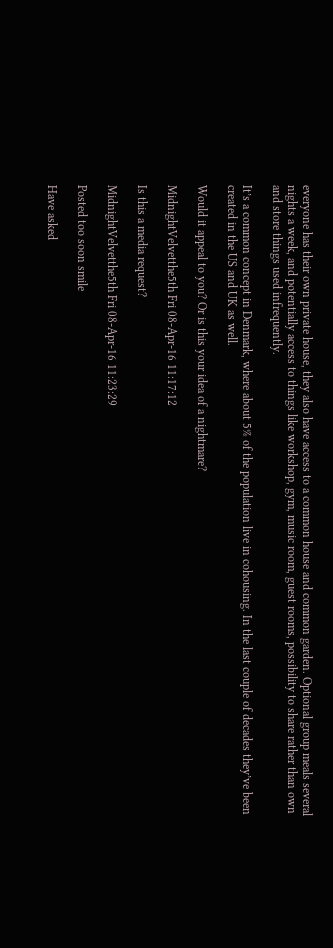everyone has their own private house, they also have access to a common house and common garden. Optional group meals several nights a week, and potentially access to things like workshop, gym, music room, guest rooms, possibility to share rather than own and store things used infrequently.

It’s a common concept in Denmark, where about 5% of the population live in cohousing. In the last couple of decades they’ve been created in the US and UK as well.

Would it appeal to you? Or is this your idea of a nightmare?

MidnightVelvetthe5th Fri 08-Apr-16 11:17:12

Is this a media request?

MidnightVelvetthe5th Fri 08-Apr-16 11:23:29

Posted too soon smile

Have asked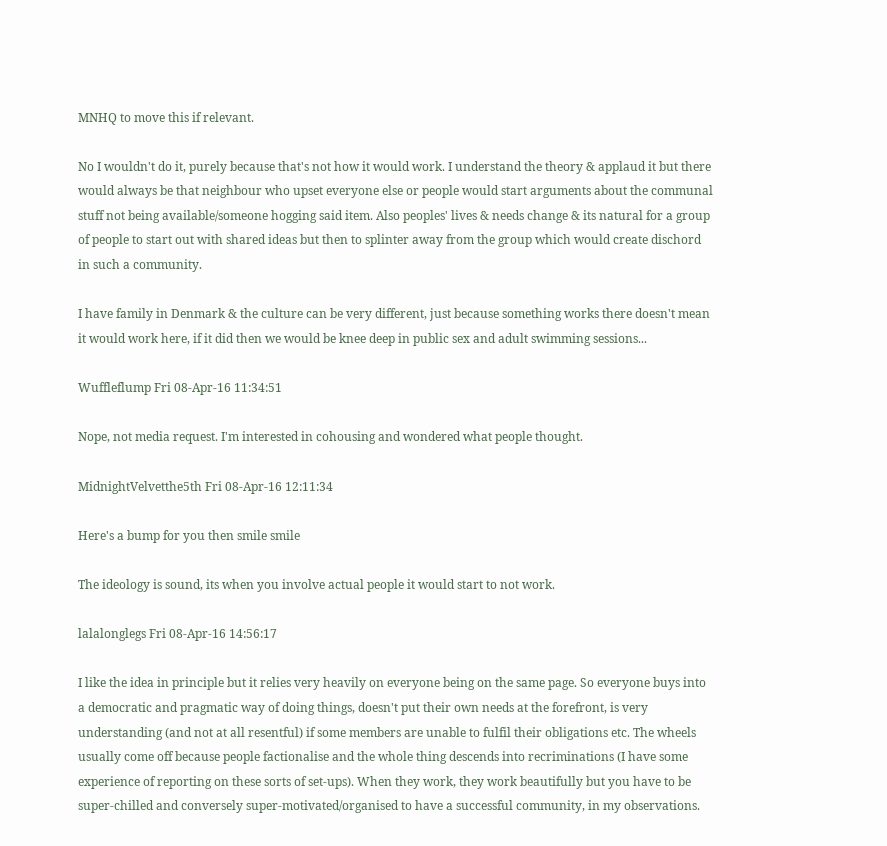MNHQ to move this if relevant.

No I wouldn't do it, purely because that's not how it would work. I understand the theory & applaud it but there would always be that neighbour who upset everyone else or people would start arguments about the communal stuff not being available/someone hogging said item. Also peoples' lives & needs change & its natural for a group of people to start out with shared ideas but then to splinter away from the group which would create dischord in such a community.

I have family in Denmark & the culture can be very different, just because something works there doesn't mean it would work here, if it did then we would be knee deep in public sex and adult swimming sessions...

Wuffleflump Fri 08-Apr-16 11:34:51

Nope, not media request. I'm interested in cohousing and wondered what people thought.

MidnightVelvetthe5th Fri 08-Apr-16 12:11:34

Here's a bump for you then smile smile

The ideology is sound, its when you involve actual people it would start to not work.

lalalonglegs Fri 08-Apr-16 14:56:17

I like the idea in principle but it relies very heavily on everyone being on the same page. So everyone buys into a democratic and pragmatic way of doing things, doesn't put their own needs at the forefront, is very understanding (and not at all resentful) if some members are unable to fulfil their obligations etc. The wheels usually come off because people factionalise and the whole thing descends into recriminations (I have some experience of reporting on these sorts of set-ups). When they work, they work beautifully but you have to be super-chilled and conversely super-motivated/organised to have a successful community, in my observations.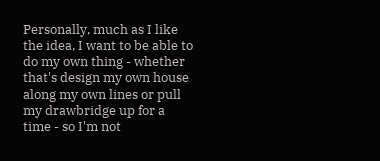Personally, much as I like the idea, I want to be able to do my own thing - whether that's design my own house along my own lines or pull my drawbridge up for a time - so I'm not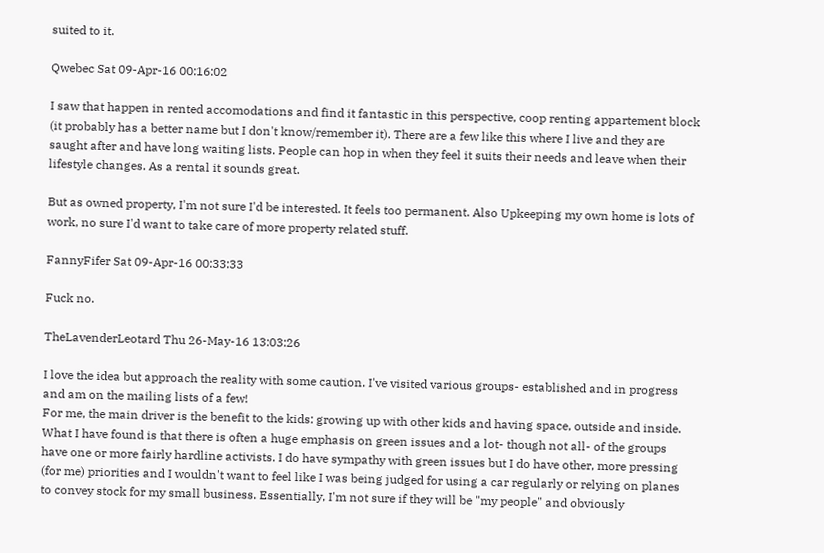suited to it.

Qwebec Sat 09-Apr-16 00:16:02

I saw that happen in rented accomodations and find it fantastic in this perspective, coop renting appartement block (it probably has a better name but I don't know/remember it). There are a few like this where I live and they are saught after and have long waiting lists. People can hop in when they feel it suits their needs and leave when their lifestyle changes. As a rental it sounds great.

But as owned property, I'm not sure I'd be interested. It feels too permanent. Also Upkeeping my own home is lots of work, no sure I'd want to take care of more property related stuff.

FannyFifer Sat 09-Apr-16 00:33:33

Fuck no.

TheLavenderLeotard Thu 26-May-16 13:03:26

I love the idea but approach the reality with some caution. I've visited various groups- established and in progress and am on the mailing lists of a few!
For me, the main driver is the benefit to the kids: growing up with other kids and having space, outside and inside.
What I have found is that there is often a huge emphasis on green issues and a lot- though not all- of the groups have one or more fairly hardline activists. I do have sympathy with green issues but I do have other, more pressing (for me) priorities and I wouldn't want to feel like I was being judged for using a car regularly or relying on planes to convey stock for my small business. Essentially, I'm not sure if they will be "my people" and obviously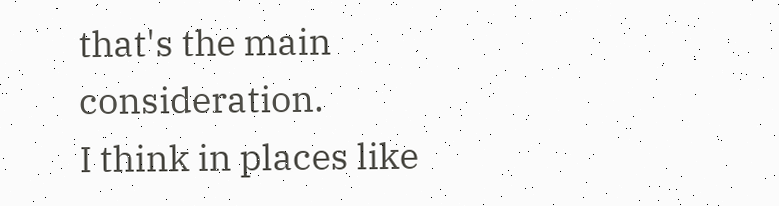that's the main consideration.
I think in places like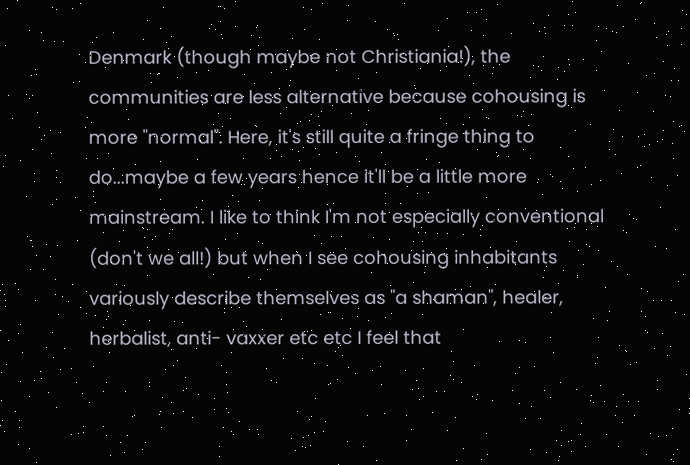Denmark (though maybe not Christiania!), the communities are less alternative because cohousing is more "normal". Here, it's still quite a fringe thing to do...maybe a few years hence it'll be a little more mainstream. I like to think I'm not especially conventional (don't we all!) but when I see cohousing inhabitants variously describe themselves as "a shaman", healer, herbalist, anti- vaxxer etc etc I feel that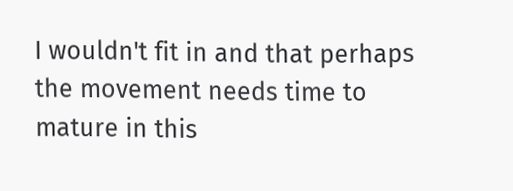I wouldn't fit in and that perhaps the movement needs time to mature in this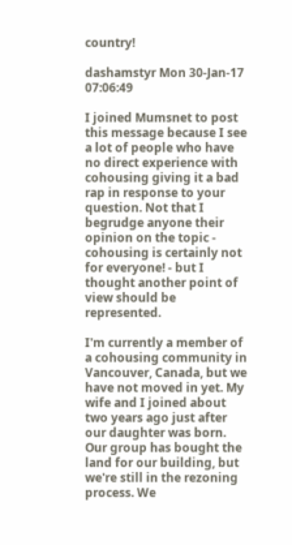country!

dashamstyr Mon 30-Jan-17 07:06:49

I joined Mumsnet to post this message because I see a lot of people who have no direct experience with cohousing giving it a bad rap in response to your question. Not that I begrudge anyone their opinion on the topic - cohousing is certainly not for everyone! - but I thought another point of view should be represented.

I'm currently a member of a cohousing community in Vancouver, Canada, but we have not moved in yet. My wife and I joined about two years ago just after our daughter was born. Our group has bought the land for our building, but we're still in the rezoning process. We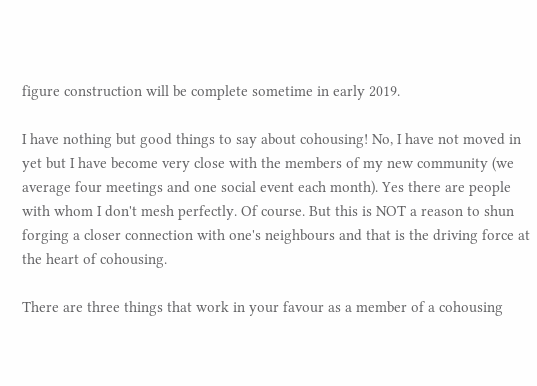figure construction will be complete sometime in early 2019.

I have nothing but good things to say about cohousing! No, I have not moved in yet but I have become very close with the members of my new community (we average four meetings and one social event each month). Yes there are people with whom I don't mesh perfectly. Of course. But this is NOT a reason to shun forging a closer connection with one's neighbours and that is the driving force at the heart of cohousing.

There are three things that work in your favour as a member of a cohousing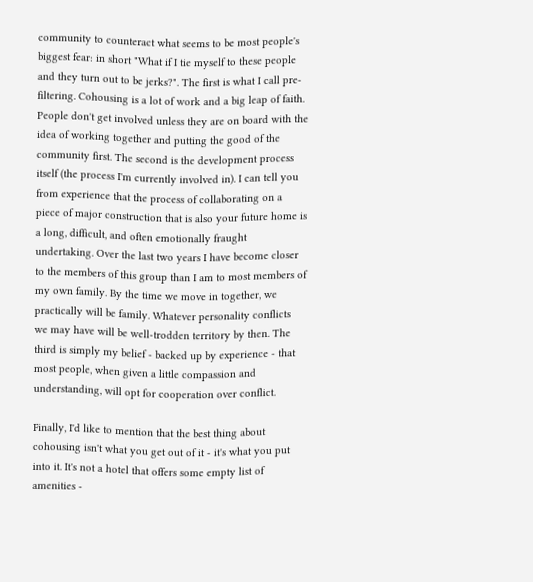community to counteract what seems to be most people's biggest fear: in short "What if I tie myself to these people and they turn out to be jerks?". The first is what I call pre-filtering. Cohousing is a lot of work and a big leap of faith. People don't get involved unless they are on board with the idea of working together and putting the good of the community first. The second is the development process itself (the process I'm currently involved in). I can tell you from experience that the process of collaborating on a piece of major construction that is also your future home is a long, difficult, and often emotionally fraught undertaking. Over the last two years I have become closer to the members of this group than I am to most members of my own family. By the time we move in together, we practically will be family. Whatever personality conflicts we may have will be well-trodden territory by then. The third is simply my belief - backed up by experience - that most people, when given a little compassion and understanding, will opt for cooperation over conflict.

Finally, I'd like to mention that the best thing about cohousing isn't what you get out of it - it's what you put into it. It's not a hotel that offers some empty list of amenities -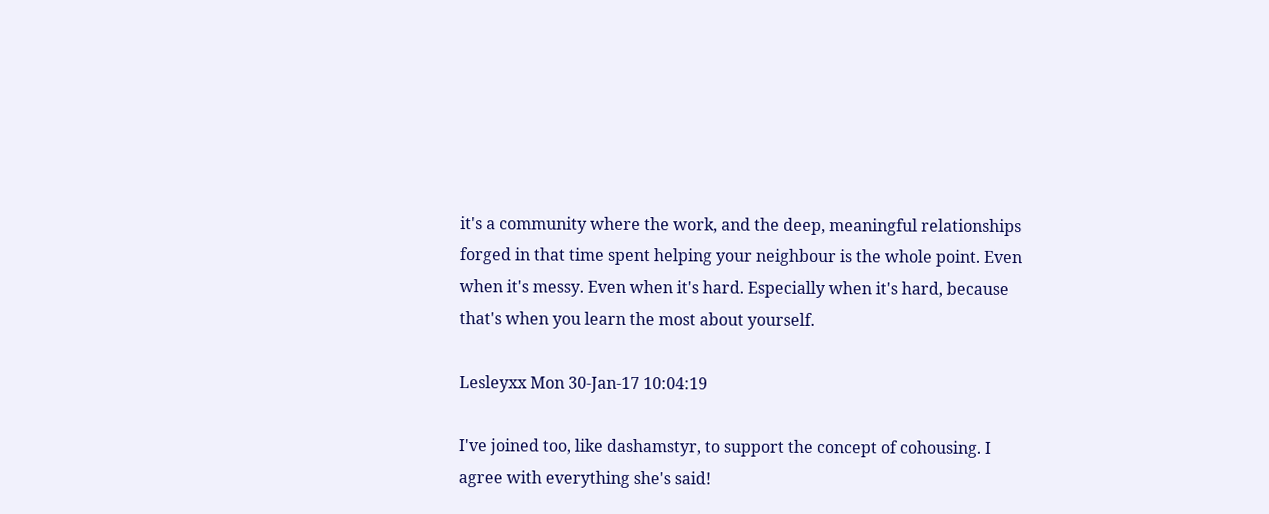it's a community where the work, and the deep, meaningful relationships forged in that time spent helping your neighbour is the whole point. Even when it's messy. Even when it's hard. Especially when it's hard, because that's when you learn the most about yourself.

Lesleyxx Mon 30-Jan-17 10:04:19

I've joined too, like dashamstyr, to support the concept of cohousing. I agree with everything she's said!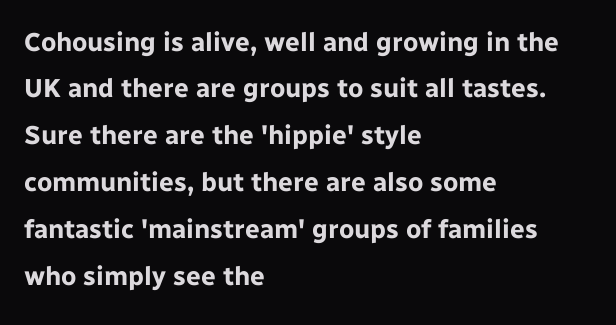Cohousing is alive, well and growing in the UK and there are groups to suit all tastes. Sure there are the 'hippie' style communities, but there are also some fantastic 'mainstream' groups of families who simply see the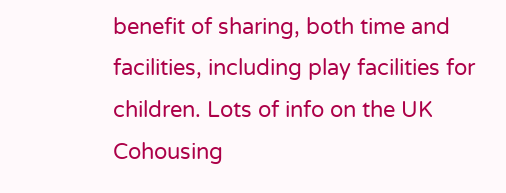benefit of sharing, both time and facilities, including play facilities for children. Lots of info on the UK Cohousing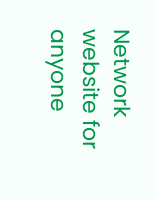Network website for anyone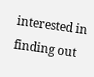interested in finding out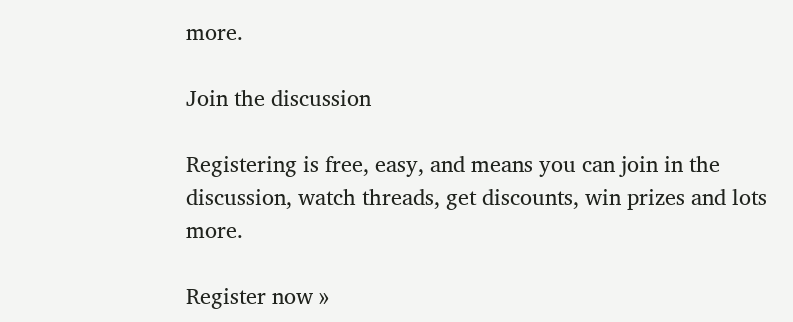more.

Join the discussion

Registering is free, easy, and means you can join in the discussion, watch threads, get discounts, win prizes and lots more.

Register now »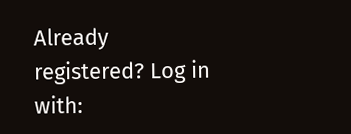Already registered? Log in with: